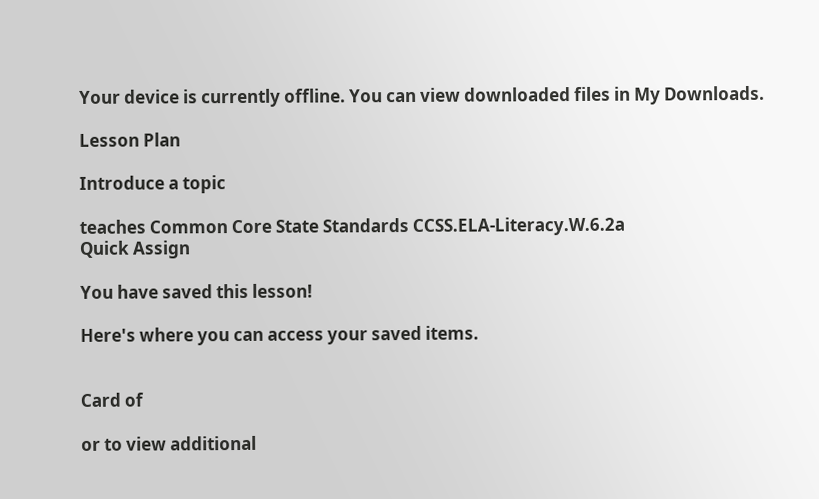Your device is currently offline. You can view downloaded files in My Downloads.

Lesson Plan

Introduce a topic

teaches Common Core State Standards CCSS.ELA-Literacy.W.6.2a
Quick Assign

You have saved this lesson!

Here's where you can access your saved items.


Card of

or to view additional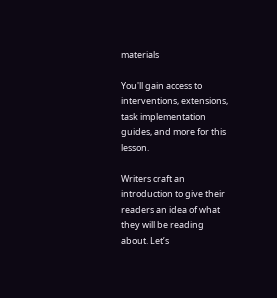materials

You'll gain access to interventions, extensions, task implementation guides, and more for this lesson.

Writers craft an introduction to give their readers an idea of what they will be reading about. Let’s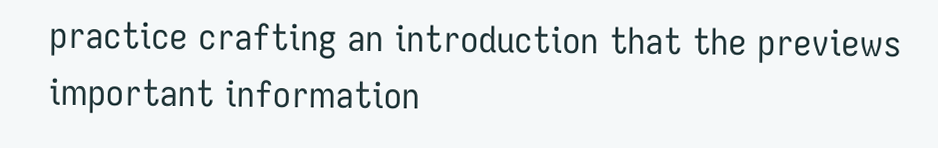practice crafting an introduction that the previews important information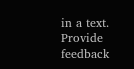in a text.
Provide feedback